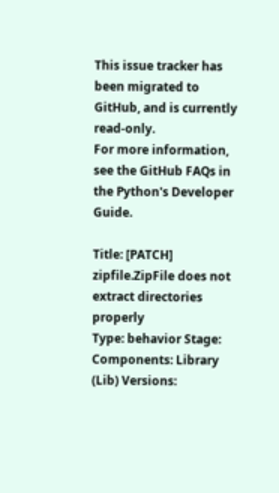This issue tracker has been migrated to GitHub, and is currently read-only.
For more information, see the GitHub FAQs in the Python's Developer Guide.

Title: [PATCH] zipfile.ZipFile does not extract directories properly
Type: behavior Stage:
Components: Library (Lib) Versions: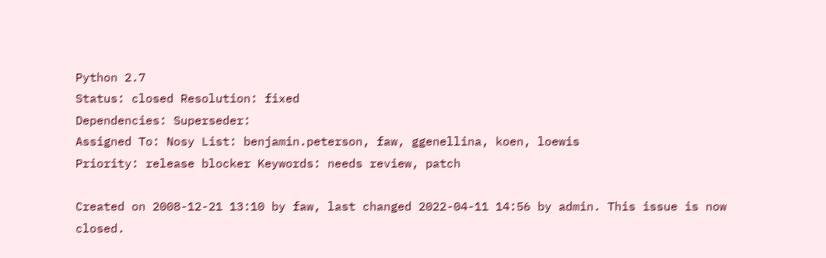Python 2.7
Status: closed Resolution: fixed
Dependencies: Superseder:
Assigned To: Nosy List: benjamin.peterson, faw, ggenellina, koen, loewis
Priority: release blocker Keywords: needs review, patch

Created on 2008-12-21 13:10 by faw, last changed 2022-04-11 14:56 by admin. This issue is now closed.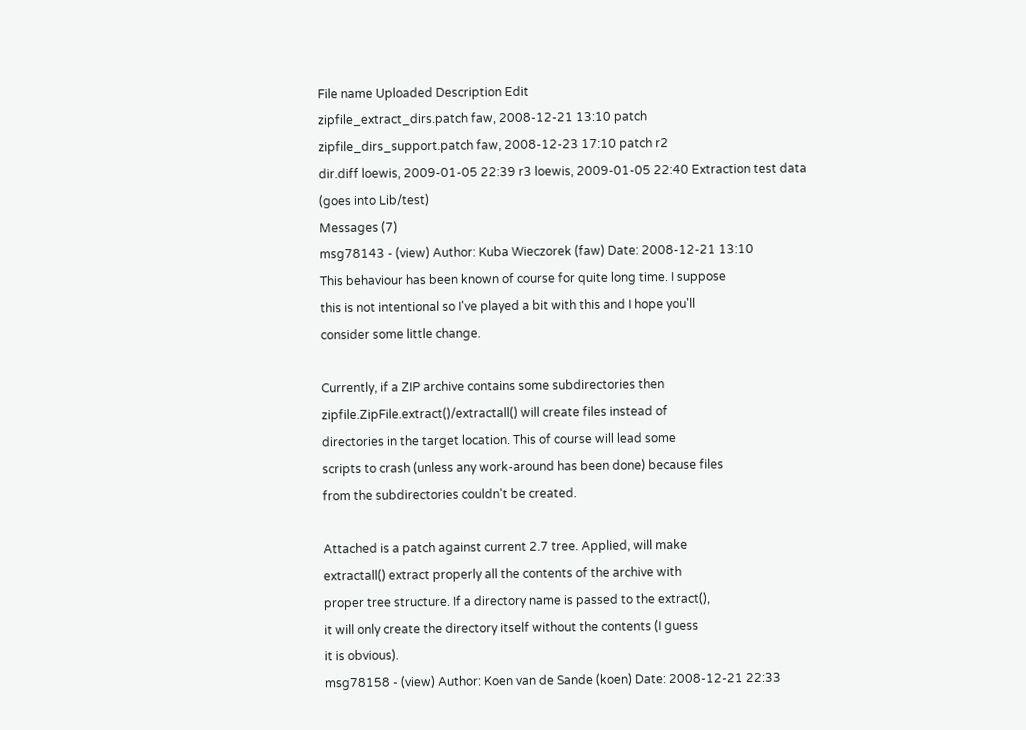File name Uploaded Description Edit
zipfile_extract_dirs.patch faw, 2008-12-21 13:10 patch
zipfile_dirs_support.patch faw, 2008-12-23 17:10 patch r2
dir.diff loewis, 2009-01-05 22:39 r3 loewis, 2009-01-05 22:40 Extraction test data (goes into Lib/test)
Messages (7)
msg78143 - (view) Author: Kuba Wieczorek (faw) Date: 2008-12-21 13:10
This behaviour has been known of course for quite long time. I suppose
this is not intentional so I've played a bit with this and I hope you'll
consider some little change.

Currently, if a ZIP archive contains some subdirectories then
zipfile.ZipFile.extract()/extractall() will create files instead of
directories in the target location. This of course will lead some
scripts to crash (unless any work-around has been done) because files
from the subdirectories couldn't be created.

Attached is a patch against current 2.7 tree. Applied, will make
extractall() extract properly all the contents of the archive with
proper tree structure. If a directory name is passed to the extract(),
it will only create the directory itself without the contents (I guess
it is obvious).
msg78158 - (view) Author: Koen van de Sande (koen) Date: 2008-12-21 22:33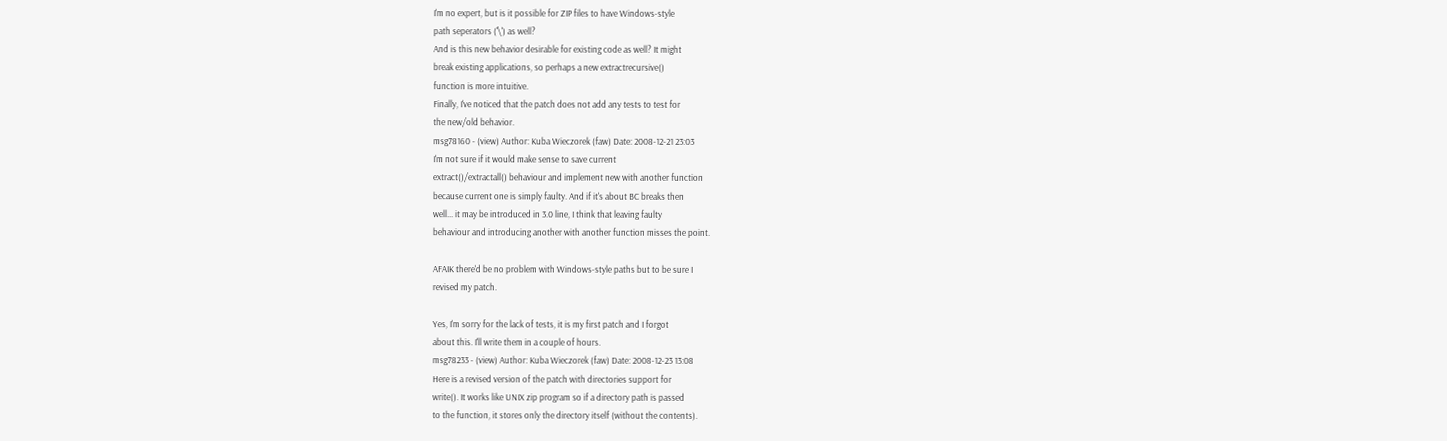I'm no expert, but is it possible for ZIP files to have Windows-style
path seperators ('\') as well?
And is this new behavior desirable for existing code as well? It might
break existing applications, so perhaps a new extractrecursive()
function is more intuitive.
Finally, I've noticed that the patch does not add any tests to test for
the new/old behavior.
msg78160 - (view) Author: Kuba Wieczorek (faw) Date: 2008-12-21 23:03
I'm not sure if it would make sense to save current
extract()/extractall() behaviour and implement new with another function
because current one is simply faulty. And if it's about BC breaks then
well... it may be introduced in 3.0 line, I think that leaving faulty
behaviour and introducing another with another function misses the point.

AFAIK there'd be no problem with Windows-style paths but to be sure I
revised my patch.

Yes, I'm sorry for the lack of tests, it is my first patch and I forgot
about this. I'll write them in a couple of hours.
msg78233 - (view) Author: Kuba Wieczorek (faw) Date: 2008-12-23 13:08
Here is a revised version of the patch with directories support for
write(). It works like UNIX zip program so if a directory path is passed
to the function, it stores only the directory itself (without the contents).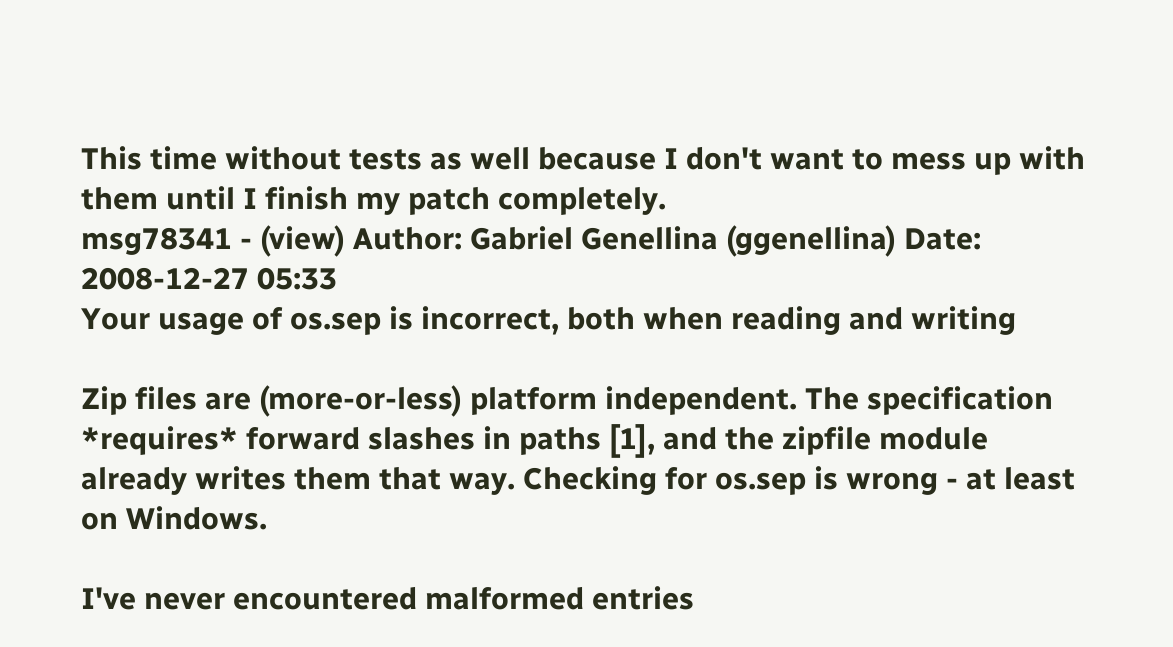This time without tests as well because I don't want to mess up with
them until I finish my patch completely.
msg78341 - (view) Author: Gabriel Genellina (ggenellina) Date: 2008-12-27 05:33
Your usage of os.sep is incorrect, both when reading and writing

Zip files are (more-or-less) platform independent. The specification
*requires* forward slashes in paths [1], and the zipfile module
already writes them that way. Checking for os.sep is wrong - at least
on Windows.

I've never encountered malformed entries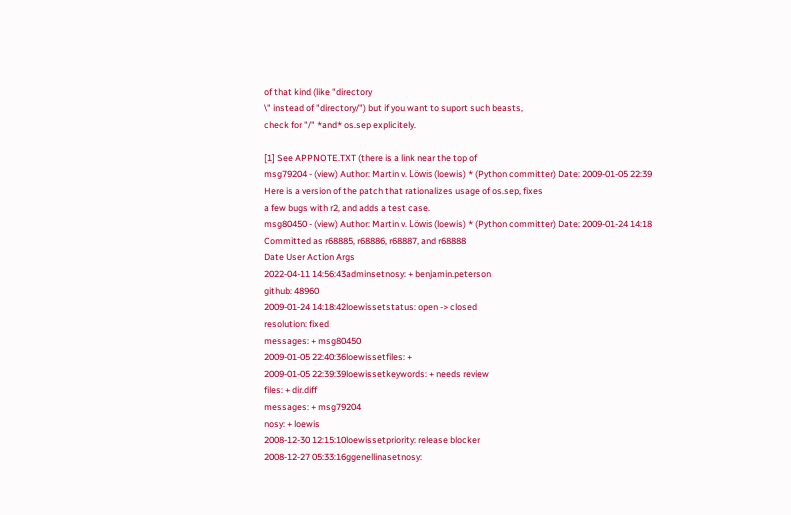of that kind (like "directory
\" instead of "directory/") but if you want to suport such beasts,
check for "/" *and* os.sep explicitely.

[1] See APPNOTE.TXT (there is a link near the top of
msg79204 - (view) Author: Martin v. Löwis (loewis) * (Python committer) Date: 2009-01-05 22:39
Here is a version of the patch that rationalizes usage of os.sep, fixes
a few bugs with r2, and adds a test case.
msg80450 - (view) Author: Martin v. Löwis (loewis) * (Python committer) Date: 2009-01-24 14:18
Committed as r68885, r68886, r68887, and r68888
Date User Action Args
2022-04-11 14:56:43adminsetnosy: + benjamin.peterson
github: 48960
2009-01-24 14:18:42loewissetstatus: open -> closed
resolution: fixed
messages: + msg80450
2009-01-05 22:40:36loewissetfiles: +
2009-01-05 22:39:39loewissetkeywords: + needs review
files: + dir.diff
messages: + msg79204
nosy: + loewis
2008-12-30 12:15:10loewissetpriority: release blocker
2008-12-27 05:33:16ggenellinasetnosy: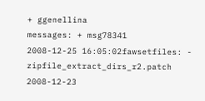+ ggenellina
messages: + msg78341
2008-12-25 16:05:02fawsetfiles: - zipfile_extract_dirs_r2.patch
2008-12-23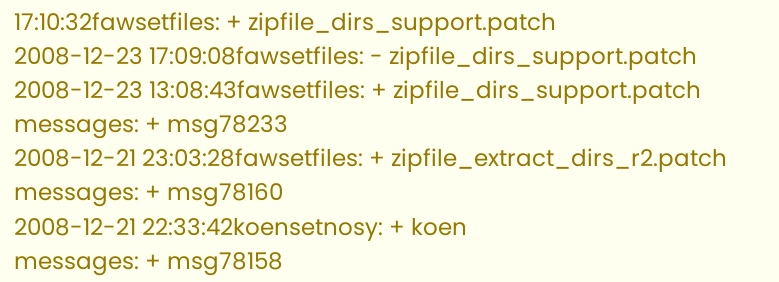17:10:32fawsetfiles: + zipfile_dirs_support.patch
2008-12-23 17:09:08fawsetfiles: - zipfile_dirs_support.patch
2008-12-23 13:08:43fawsetfiles: + zipfile_dirs_support.patch
messages: + msg78233
2008-12-21 23:03:28fawsetfiles: + zipfile_extract_dirs_r2.patch
messages: + msg78160
2008-12-21 22:33:42koensetnosy: + koen
messages: + msg78158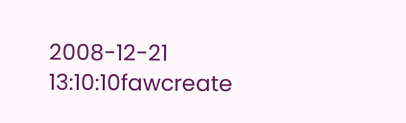2008-12-21 13:10:10fawcreate